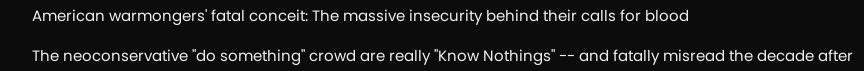American warmongers' fatal conceit: The massive insecurity behind their calls for blood

The neoconservative "do something" crowd are really "Know Nothings" -- and fatally misread the decade after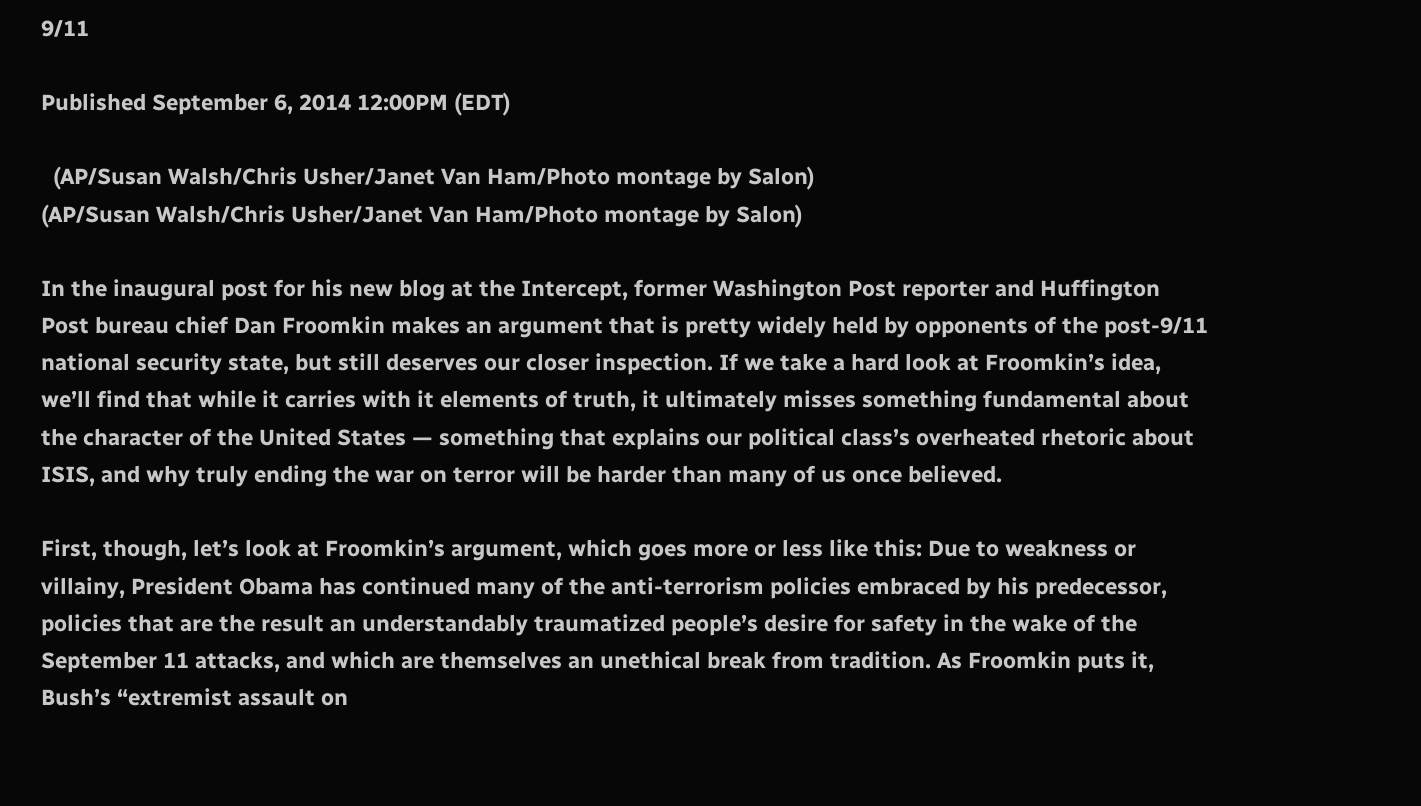9/11

Published September 6, 2014 12:00PM (EDT)

  (AP/Susan Walsh/Chris Usher/Janet Van Ham/Photo montage by Salon)
(AP/Susan Walsh/Chris Usher/Janet Van Ham/Photo montage by Salon)

In the inaugural post for his new blog at the Intercept, former Washington Post reporter and Huffington Post bureau chief Dan Froomkin makes an argument that is pretty widely held by opponents of the post-9/11 national security state, but still deserves our closer inspection. If we take a hard look at Froomkin’s idea, we’ll find that while it carries with it elements of truth, it ultimately misses something fundamental about the character of the United States — something that explains our political class’s overheated rhetoric about ISIS, and why truly ending the war on terror will be harder than many of us once believed.

First, though, let’s look at Froomkin’s argument, which goes more or less like this: Due to weakness or villainy, President Obama has continued many of the anti-terrorism policies embraced by his predecessor, policies that are the result an understandably traumatized people’s desire for safety in the wake of the September 11 attacks, and which are themselves an unethical break from tradition. As Froomkin puts it, Bush’s “extremist assault on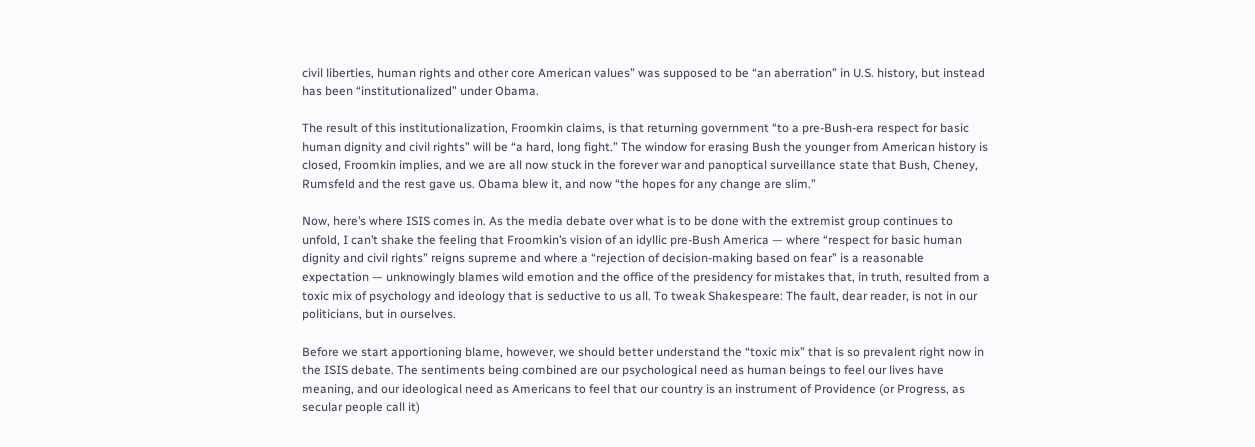civil liberties, human rights and other core American values” was supposed to be “an aberration” in U.S. history, but instead has been “institutionalized” under Obama.

The result of this institutionalization, Froomkin claims, is that returning government “to a pre-Bush-era respect for basic human dignity and civil rights” will be “a hard, long fight.” The window for erasing Bush the younger from American history is closed, Froomkin implies, and we are all now stuck in the forever war and panoptical surveillance state that Bush, Cheney, Rumsfeld and the rest gave us. Obama blew it, and now “the hopes for any change are slim.”

Now, here’s where ISIS comes in. As the media debate over what is to be done with the extremist group continues to unfold, I can’t shake the feeling that Froomkin’s vision of an idyllic pre-Bush America — where “respect for basic human dignity and civil rights” reigns supreme and where a “rejection of decision-making based on fear” is a reasonable expectation — unknowingly blames wild emotion and the office of the presidency for mistakes that, in truth, resulted from a toxic mix of psychology and ideology that is seductive to us all. To tweak Shakespeare: The fault, dear reader, is not in our politicians, but in ourselves.

Before we start apportioning blame, however, we should better understand the “toxic mix” that is so prevalent right now in the ISIS debate. The sentiments being combined are our psychological need as human beings to feel our lives have meaning, and our ideological need as Americans to feel that our country is an instrument of Providence (or Progress, as secular people call it)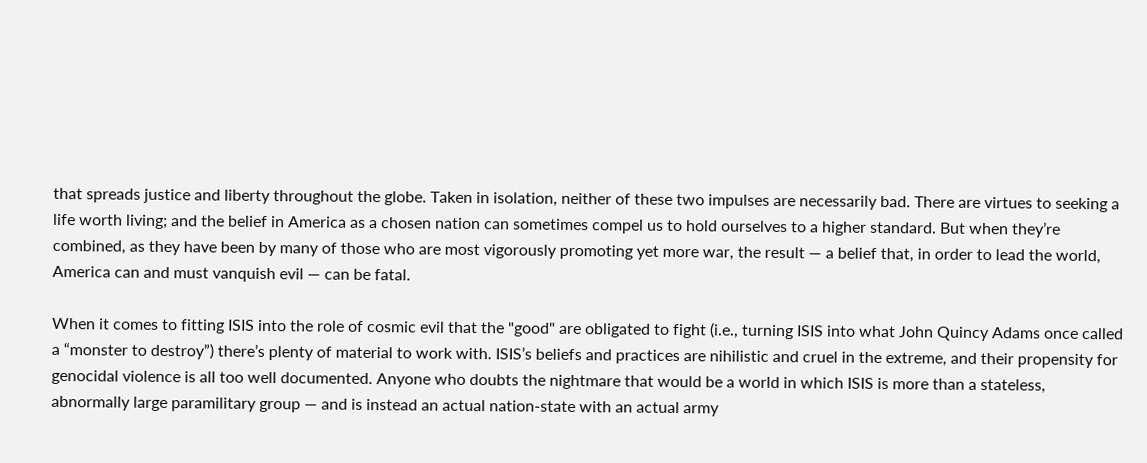that spreads justice and liberty throughout the globe. Taken in isolation, neither of these two impulses are necessarily bad. There are virtues to seeking a life worth living; and the belief in America as a chosen nation can sometimes compel us to hold ourselves to a higher standard. But when they’re combined, as they have been by many of those who are most vigorously promoting yet more war, the result — a belief that, in order to lead the world, America can and must vanquish evil — can be fatal.

When it comes to fitting ISIS into the role of cosmic evil that the "good" are obligated to fight (i.e., turning ISIS into what John Quincy Adams once called a “monster to destroy”) there’s plenty of material to work with. ISIS’s beliefs and practices are nihilistic and cruel in the extreme, and their propensity for genocidal violence is all too well documented. Anyone who doubts the nightmare that would be a world in which ISIS is more than a stateless, abnormally large paramilitary group — and is instead an actual nation-state with an actual army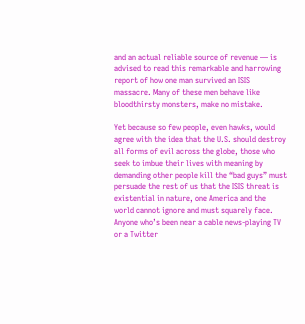and an actual reliable source of revenue — is advised to read this remarkable and harrowing report of how one man survived an ISIS massacre. Many of these men behave like bloodthirsty monsters, make no mistake.

Yet because so few people, even hawks, would agree with the idea that the U.S. should destroy all forms of evil across the globe, those who seek to imbue their lives with meaning by demanding other people kill the “bad guys” must persuade the rest of us that the ISIS threat is existential in nature, one America and the world cannot ignore and must squarely face. Anyone who’s been near a cable news-playing TV or a Twitter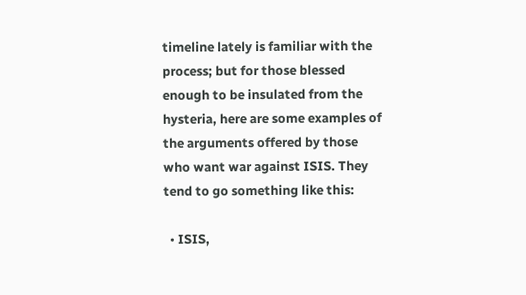timeline lately is familiar with the process; but for those blessed enough to be insulated from the hysteria, here are some examples of the arguments offered by those who want war against ISIS. They tend to go something like this:

  • ISIS,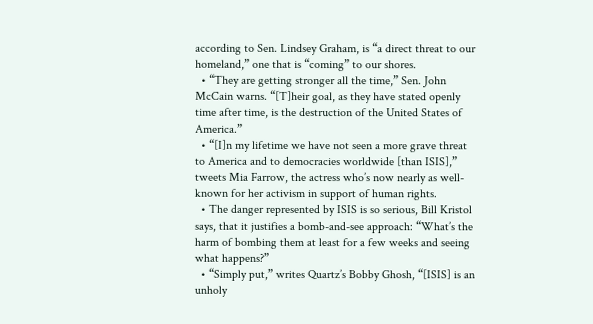according to Sen. Lindsey Graham, is “a direct threat to our homeland,” one that is “coming” to our shores.
  • “They are getting stronger all the time,” Sen. John McCain warns. “[T]heir goal, as they have stated openly time after time, is the destruction of the United States of America.”
  • “[I]n my lifetime we have not seen a more grave threat to America and to democracies worldwide [than ISIS],” tweets Mia Farrow, the actress who’s now nearly as well-known for her activism in support of human rights.
  • The danger represented by ISIS is so serious, Bill Kristol says, that it justifies a bomb-and-see approach: “What’s the harm of bombing them at least for a few weeks and seeing what happens?”
  • “Simply put,” writes Quartz’s Bobby Ghosh, “[ISIS] is an unholy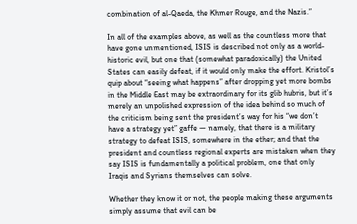combination of al-Qaeda, the Khmer Rouge, and the Nazis.”

In all of the examples above, as well as the countless more that have gone unmentioned, ISIS is described not only as a world-historic evil, but one that (somewhat paradoxically) the United States can easily defeat, if it would only make the effort. Kristol’s quip about “seeing what happens” after dropping yet more bombs in the Middle East may be extraordinary for its glib hubris, but it’s merely an unpolished expression of the idea behind so much of the criticism being sent the president’s way for his “we don’t have a strategy yet” gaffe — namely, that there is a military strategy to defeat ISIS, somewhere in the ether; and that the president and countless regional experts are mistaken when they say ISIS is fundamentally a political problem, one that only Iraqis and Syrians themselves can solve.

Whether they know it or not, the people making these arguments simply assume that evil can be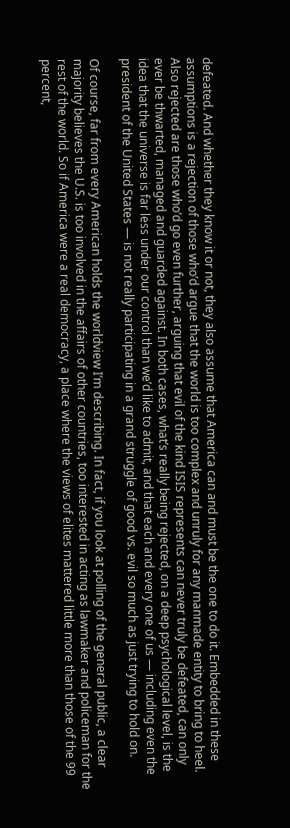defeated. And whether they know it or not, they also assume that America can and must be the one to do it. Embedded in these assumptions is a rejection of those who’d argue that the world is too complex and unruly for any manmade entity to bring to heel. Also rejected are those who’d go even further, arguing that evil of the kind ISIS represents can never truly be defeated, can only ever be thwarted, managed and guarded against. In both cases, what’s really being rejected, on a deep psychological level, is the idea that the universe is far less under our control than we’d like to admit, and that each and every one of us — including even the president of the United States — is not really participating in a grand struggle of good vs. evil so much as just trying to hold on.

Of course, far from every American holds the worldview I’m describing. In fact, if you look at polling of the general public, a clear majority believes the U.S. is too involved in the affairs of other countries, too interested in acting as lawmaker and policeman for the rest of the world. So if America were a real democracy, a place where the views of elites mattered little more than those of the 99 percent,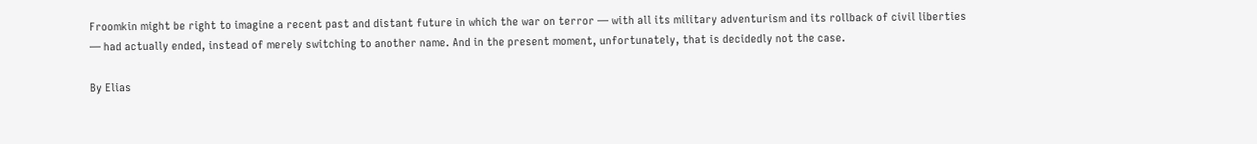Froomkin might be right to imagine a recent past and distant future in which the war on terror — with all its military adventurism and its rollback of civil liberties — had actually ended, instead of merely switching to another name. And in the present moment, unfortunately, that is decidedly not the case.

By Elias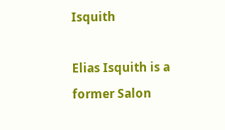Isquith

Elias Isquith is a former Salon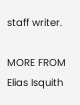staff writer.

MORE FROM Elias Isquith